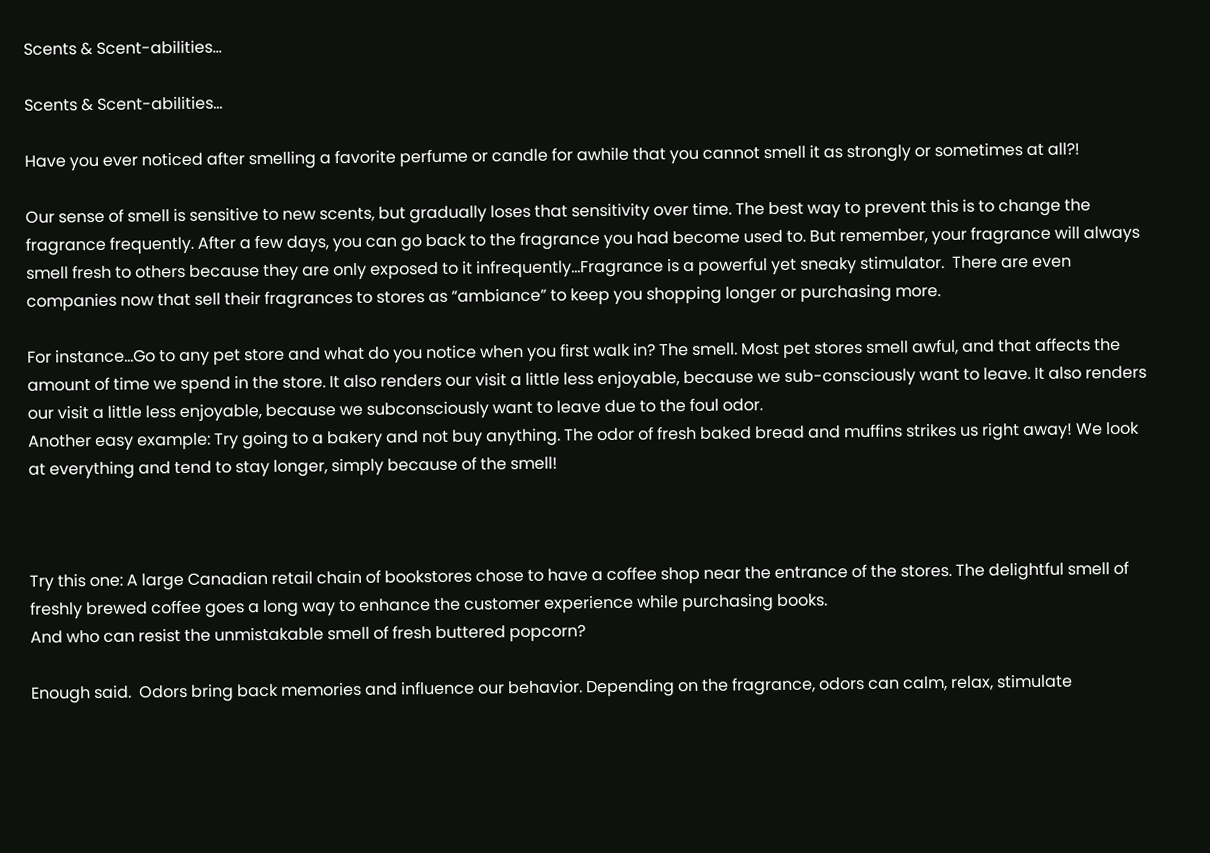Scents & Scent-abilities…

Scents & Scent-abilities…

Have you ever noticed after smelling a favorite perfume or candle for awhile that you cannot smell it as strongly or sometimes at all?!

Our sense of smell is sensitive to new scents, but gradually loses that sensitivity over time. The best way to prevent this is to change the fragrance frequently. After a few days, you can go back to the fragrance you had become used to. But remember, your fragrance will always smell fresh to others because they are only exposed to it infrequently…Fragrance is a powerful yet sneaky stimulator.  There are even companies now that sell their fragrances to stores as “ambiance” to keep you shopping longer or purchasing more.

For instance…Go to any pet store and what do you notice when you first walk in? The smell. Most pet stores smell awful, and that affects the amount of time we spend in the store. It also renders our visit a little less enjoyable, because we sub-consciously want to leave. It also renders our visit a little less enjoyable, because we subconsciously want to leave due to the foul odor.
Another easy example: Try going to a bakery and not buy anything. The odor of fresh baked bread and muffins strikes us right away! We look at everything and tend to stay longer, simply because of the smell!



Try this one: A large Canadian retail chain of bookstores chose to have a coffee shop near the entrance of the stores. The delightful smell of freshly brewed coffee goes a long way to enhance the customer experience while purchasing books.
And who can resist the unmistakable smell of fresh buttered popcorn?

Enough said.  Odors bring back memories and influence our behavior. Depending on the fragrance, odors can calm, relax, stimulate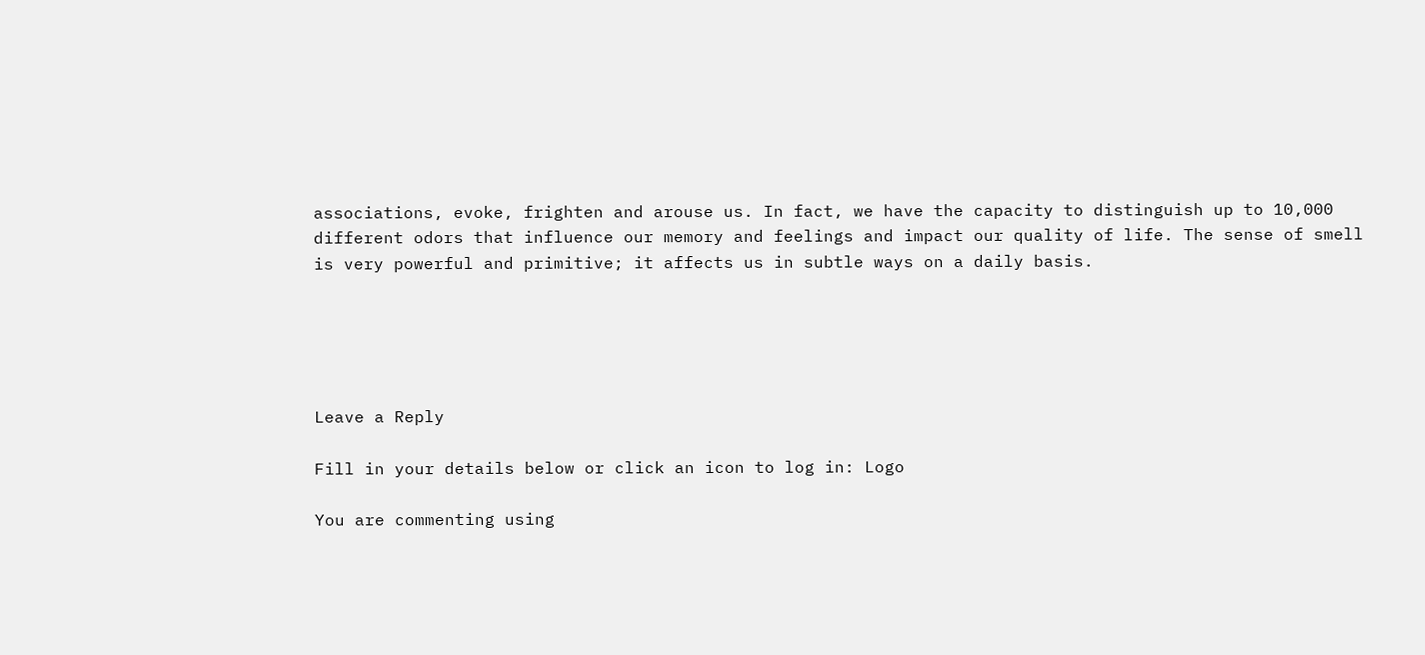associations, evoke, frighten and arouse us. In fact, we have the capacity to distinguish up to 10,000 different odors that influence our memory and feelings and impact our quality of life. The sense of smell is very powerful and primitive; it affects us in subtle ways on a daily basis.





Leave a Reply

Fill in your details below or click an icon to log in: Logo

You are commenting using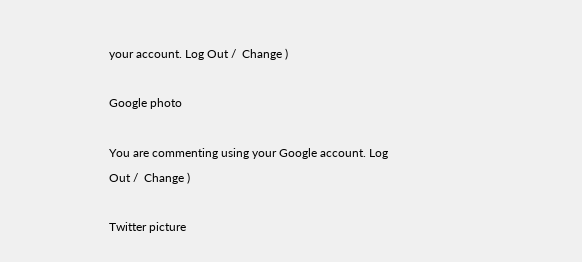your account. Log Out /  Change )

Google photo

You are commenting using your Google account. Log Out /  Change )

Twitter picture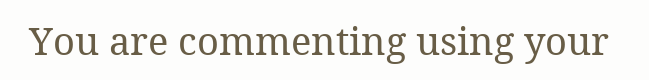You are commenting using your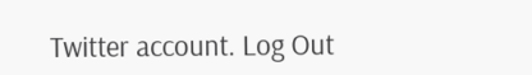Twitter account. Log Out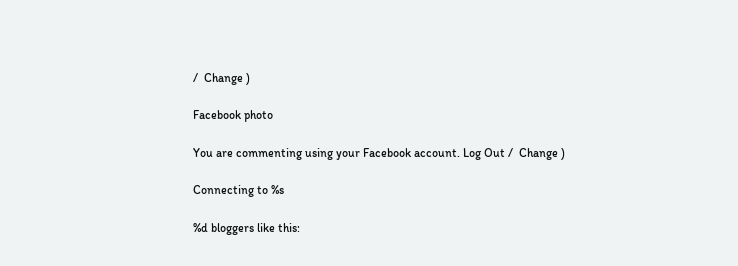/  Change )

Facebook photo

You are commenting using your Facebook account. Log Out /  Change )

Connecting to %s

%d bloggers like this: